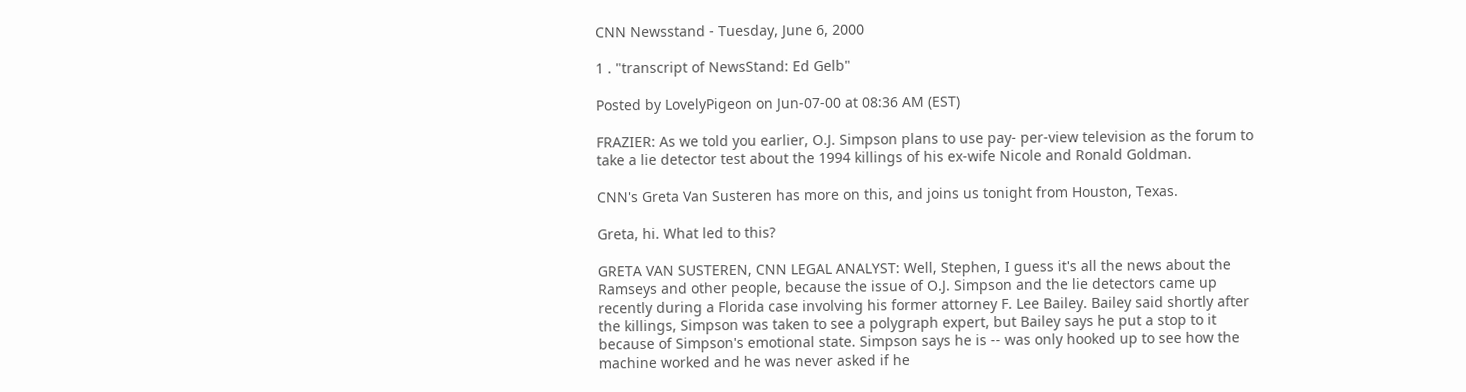CNN Newsstand - Tuesday, June 6, 2000

1 . "transcript of NewsStand: Ed Gelb"

Posted by LovelyPigeon on Jun-07-00 at 08:36 AM (EST)

FRAZIER: As we told you earlier, O.J. Simpson plans to use pay- per-view television as the forum to take a lie detector test about the 1994 killings of his ex-wife Nicole and Ronald Goldman.

CNN's Greta Van Susteren has more on this, and joins us tonight from Houston, Texas.

Greta, hi. What led to this?

GRETA VAN SUSTEREN, CNN LEGAL ANALYST: Well, Stephen, I guess it's all the news about the Ramseys and other people, because the issue of O.J. Simpson and the lie detectors came up recently during a Florida case involving his former attorney F. Lee Bailey. Bailey said shortly after the killings, Simpson was taken to see a polygraph expert, but Bailey says he put a stop to it because of Simpson's emotional state. Simpson says he is -- was only hooked up to see how the machine worked and he was never asked if he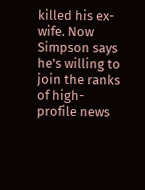killed his ex-wife. Now Simpson says he's willing to join the ranks of high-profile news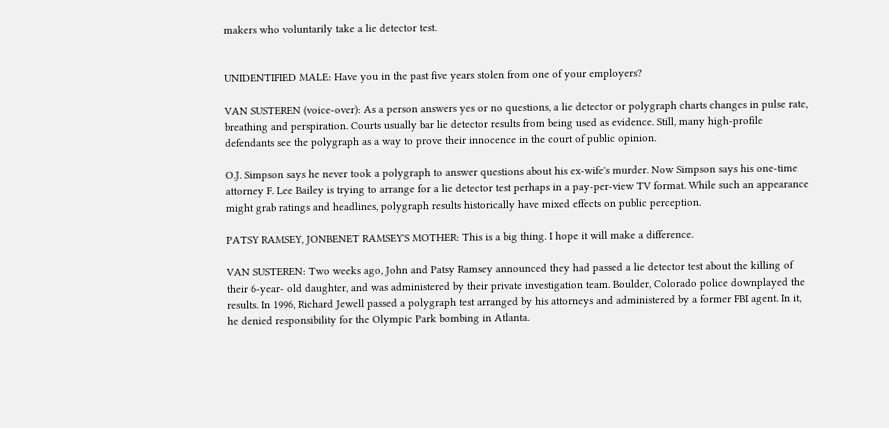makers who voluntarily take a lie detector test.


UNIDENTIFIED MALE: Have you in the past five years stolen from one of your employers?

VAN SUSTEREN (voice-over): As a person answers yes or no questions, a lie detector or polygraph charts changes in pulse rate, breathing and perspiration. Courts usually bar lie detector results from being used as evidence. Still, many high-profile defendants see the polygraph as a way to prove their innocence in the court of public opinion.

O.J. Simpson says he never took a polygraph to answer questions about his ex-wife's murder. Now Simpson says his one-time attorney F. Lee Bailey is trying to arrange for a lie detector test perhaps in a pay-per-view TV format. While such an appearance might grab ratings and headlines, polygraph results historically have mixed effects on public perception.

PATSY RAMSEY, JONBENET RAMSEY'S MOTHER: This is a big thing. I hope it will make a difference.

VAN SUSTEREN: Two weeks ago, John and Patsy Ramsey announced they had passed a lie detector test about the killing of their 6-year- old daughter, and was administered by their private investigation team. Boulder, Colorado police downplayed the results. In 1996, Richard Jewell passed a polygraph test arranged by his attorneys and administered by a former FBI agent. In it, he denied responsibility for the Olympic Park bombing in Atlanta.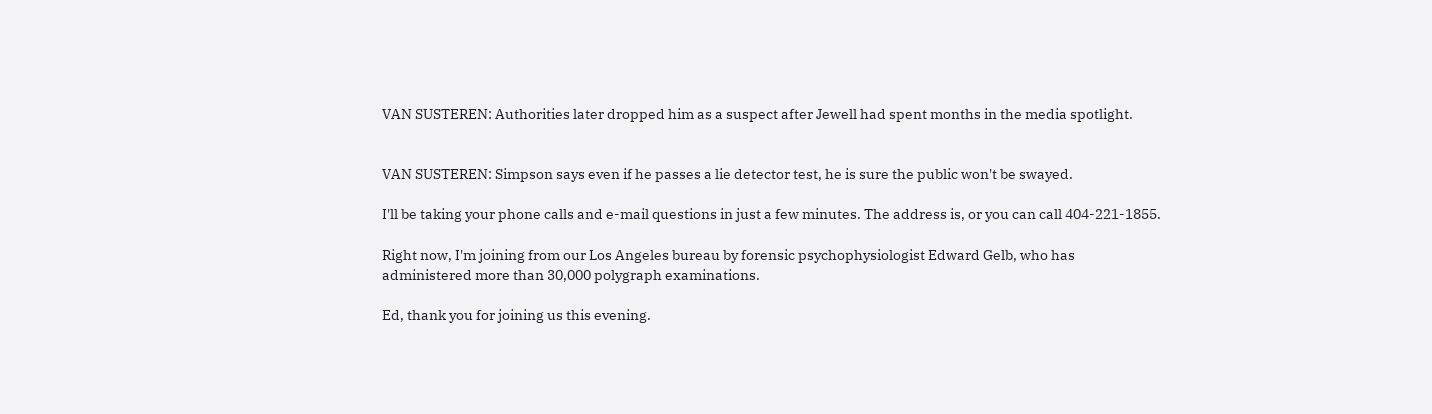VAN SUSTEREN: Authorities later dropped him as a suspect after Jewell had spent months in the media spotlight.


VAN SUSTEREN: Simpson says even if he passes a lie detector test, he is sure the public won't be swayed.

I'll be taking your phone calls and e-mail questions in just a few minutes. The address is, or you can call 404-221-1855.

Right now, I'm joining from our Los Angeles bureau by forensic psychophysiologist Edward Gelb, who has administered more than 30,000 polygraph examinations.

Ed, thank you for joining us this evening.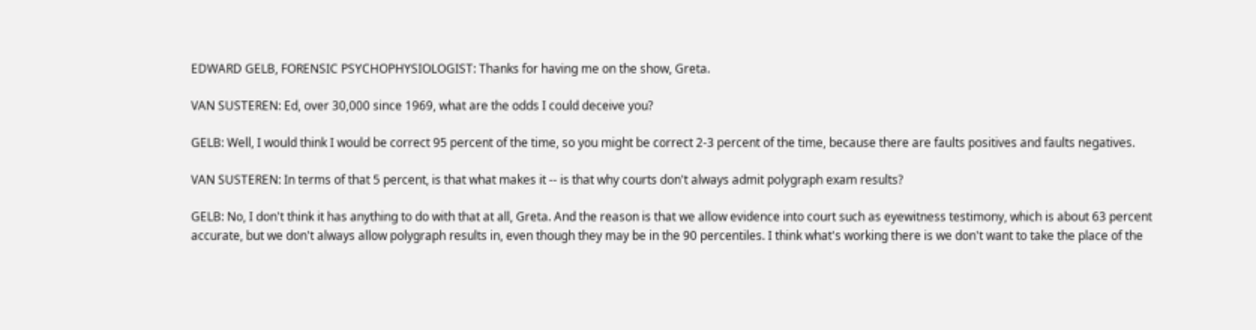EDWARD GELB, FORENSIC PSYCHOPHYSIOLOGIST: Thanks for having me on the show, Greta.

VAN SUSTEREN: Ed, over 30,000 since 1969, what are the odds I could deceive you?

GELB: Well, I would think I would be correct 95 percent of the time, so you might be correct 2-3 percent of the time, because there are faults positives and faults negatives.

VAN SUSTEREN: In terms of that 5 percent, is that what makes it -- is that why courts don't always admit polygraph exam results?

GELB: No, I don't think it has anything to do with that at all, Greta. And the reason is that we allow evidence into court such as eyewitness testimony, which is about 63 percent accurate, but we don't always allow polygraph results in, even though they may be in the 90 percentiles. I think what's working there is we don't want to take the place of the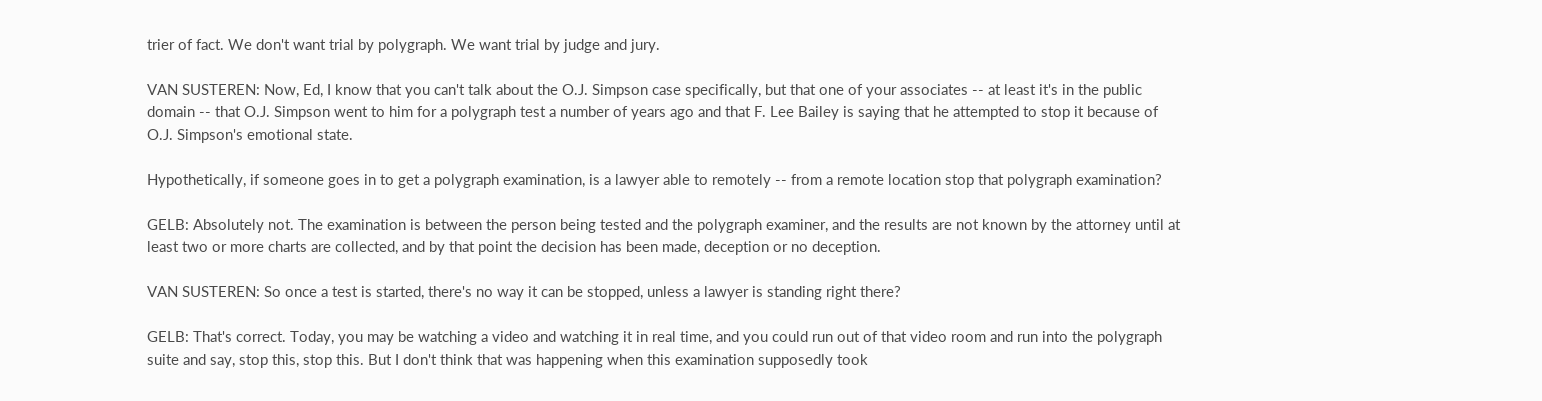trier of fact. We don't want trial by polygraph. We want trial by judge and jury.

VAN SUSTEREN: Now, Ed, I know that you can't talk about the O.J. Simpson case specifically, but that one of your associates -- at least it's in the public domain -- that O.J. Simpson went to him for a polygraph test a number of years ago and that F. Lee Bailey is saying that he attempted to stop it because of O.J. Simpson's emotional state.

Hypothetically, if someone goes in to get a polygraph examination, is a lawyer able to remotely -- from a remote location stop that polygraph examination?

GELB: Absolutely not. The examination is between the person being tested and the polygraph examiner, and the results are not known by the attorney until at least two or more charts are collected, and by that point the decision has been made, deception or no deception.

VAN SUSTEREN: So once a test is started, there's no way it can be stopped, unless a lawyer is standing right there?

GELB: That's correct. Today, you may be watching a video and watching it in real time, and you could run out of that video room and run into the polygraph suite and say, stop this, stop this. But I don't think that was happening when this examination supposedly took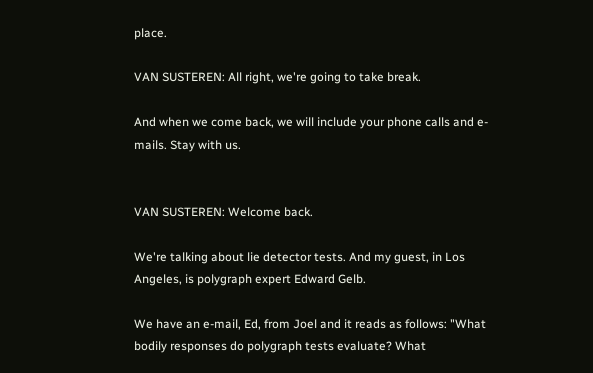place.

VAN SUSTEREN: All right, we're going to take break.

And when we come back, we will include your phone calls and e- mails. Stay with us.


VAN SUSTEREN: Welcome back.

We're talking about lie detector tests. And my guest, in Los Angeles, is polygraph expert Edward Gelb.

We have an e-mail, Ed, from Joel and it reads as follows: "What bodily responses do polygraph tests evaluate? What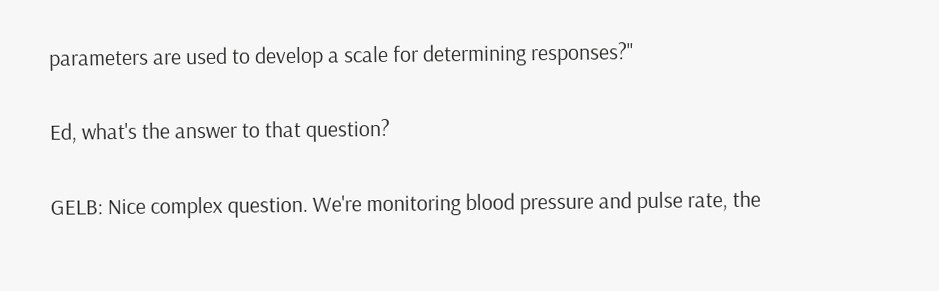parameters are used to develop a scale for determining responses?"

Ed, what's the answer to that question?

GELB: Nice complex question. We're monitoring blood pressure and pulse rate, the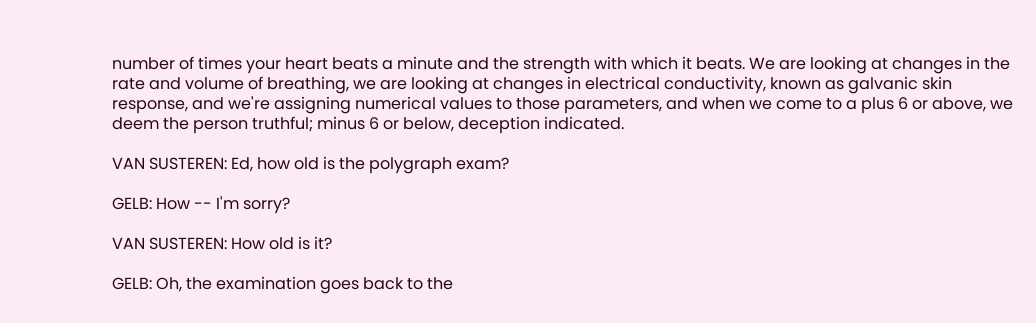number of times your heart beats a minute and the strength with which it beats. We are looking at changes in the rate and volume of breathing, we are looking at changes in electrical conductivity, known as galvanic skin response, and we're assigning numerical values to those parameters, and when we come to a plus 6 or above, we deem the person truthful; minus 6 or below, deception indicated.

VAN SUSTEREN: Ed, how old is the polygraph exam?

GELB: How -- I'm sorry?

VAN SUSTEREN: How old is it?

GELB: Oh, the examination goes back to the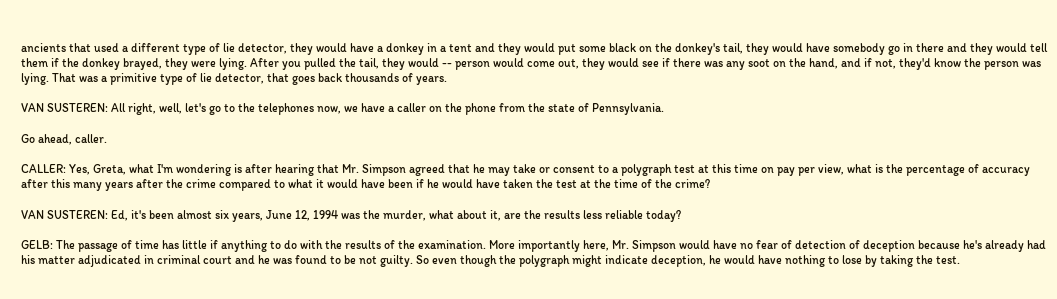ancients that used a different type of lie detector, they would have a donkey in a tent and they would put some black on the donkey's tail, they would have somebody go in there and they would tell them if the donkey brayed, they were lying. After you pulled the tail, they would -- person would come out, they would see if there was any soot on the hand, and if not, they'd know the person was lying. That was a primitive type of lie detector, that goes back thousands of years.

VAN SUSTEREN: All right, well, let's go to the telephones now, we have a caller on the phone from the state of Pennsylvania.

Go ahead, caller.

CALLER: Yes, Greta, what I'm wondering is after hearing that Mr. Simpson agreed that he may take or consent to a polygraph test at this time on pay per view, what is the percentage of accuracy after this many years after the crime compared to what it would have been if he would have taken the test at the time of the crime?

VAN SUSTEREN: Ed, it's been almost six years, June 12, 1994 was the murder, what about it, are the results less reliable today?

GELB: The passage of time has little if anything to do with the results of the examination. More importantly here, Mr. Simpson would have no fear of detection of deception because he's already had his matter adjudicated in criminal court and he was found to be not guilty. So even though the polygraph might indicate deception, he would have nothing to lose by taking the test.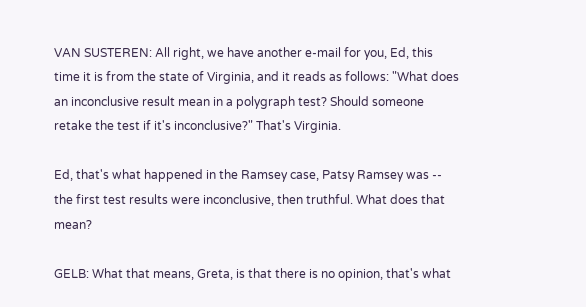VAN SUSTEREN: All right, we have another e-mail for you, Ed, this time it is from the state of Virginia, and it reads as follows: "What does an inconclusive result mean in a polygraph test? Should someone retake the test if it's inconclusive?" That's Virginia.

Ed, that's what happened in the Ramsey case, Patsy Ramsey was -- the first test results were inconclusive, then truthful. What does that mean?

GELB: What that means, Greta, is that there is no opinion, that's what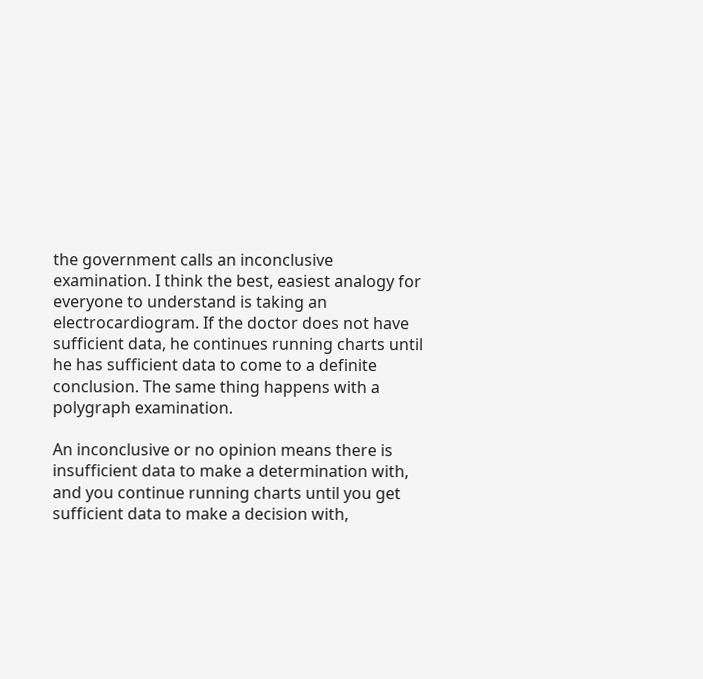the government calls an inconclusive examination. I think the best, easiest analogy for everyone to understand is taking an electrocardiogram. If the doctor does not have sufficient data, he continues running charts until he has sufficient data to come to a definite conclusion. The same thing happens with a polygraph examination.

An inconclusive or no opinion means there is insufficient data to make a determination with, and you continue running charts until you get sufficient data to make a decision with,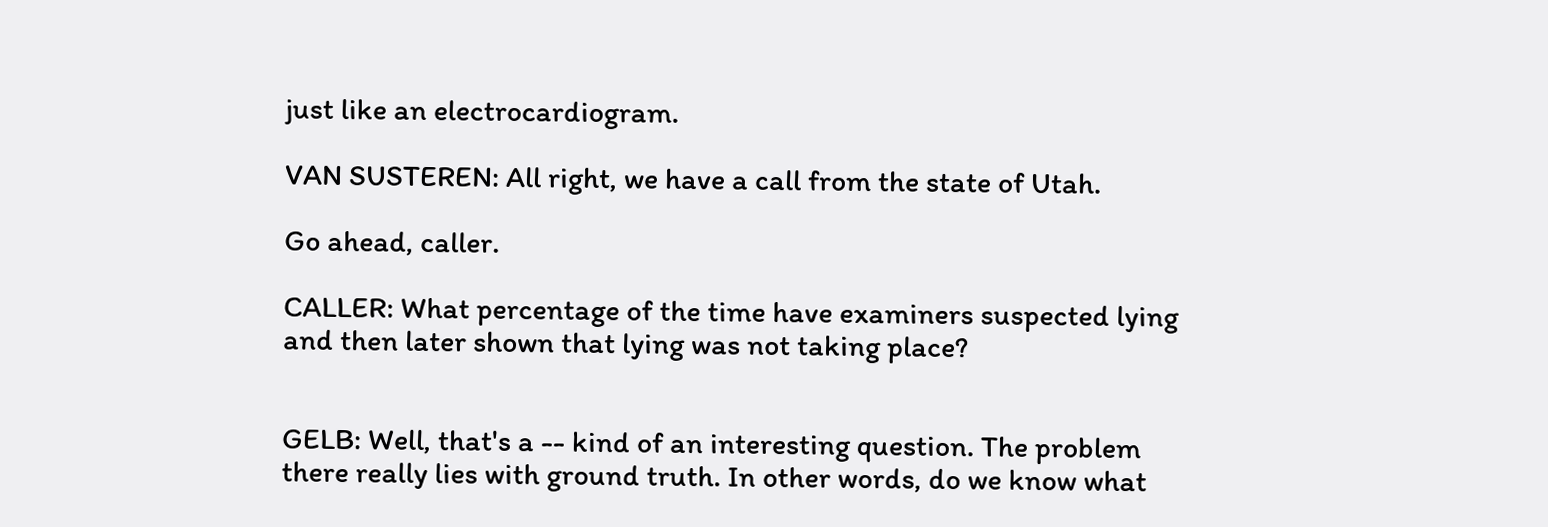just like an electrocardiogram.

VAN SUSTEREN: All right, we have a call from the state of Utah.

Go ahead, caller.

CALLER: What percentage of the time have examiners suspected lying and then later shown that lying was not taking place?


GELB: Well, that's a -- kind of an interesting question. The problem there really lies with ground truth. In other words, do we know what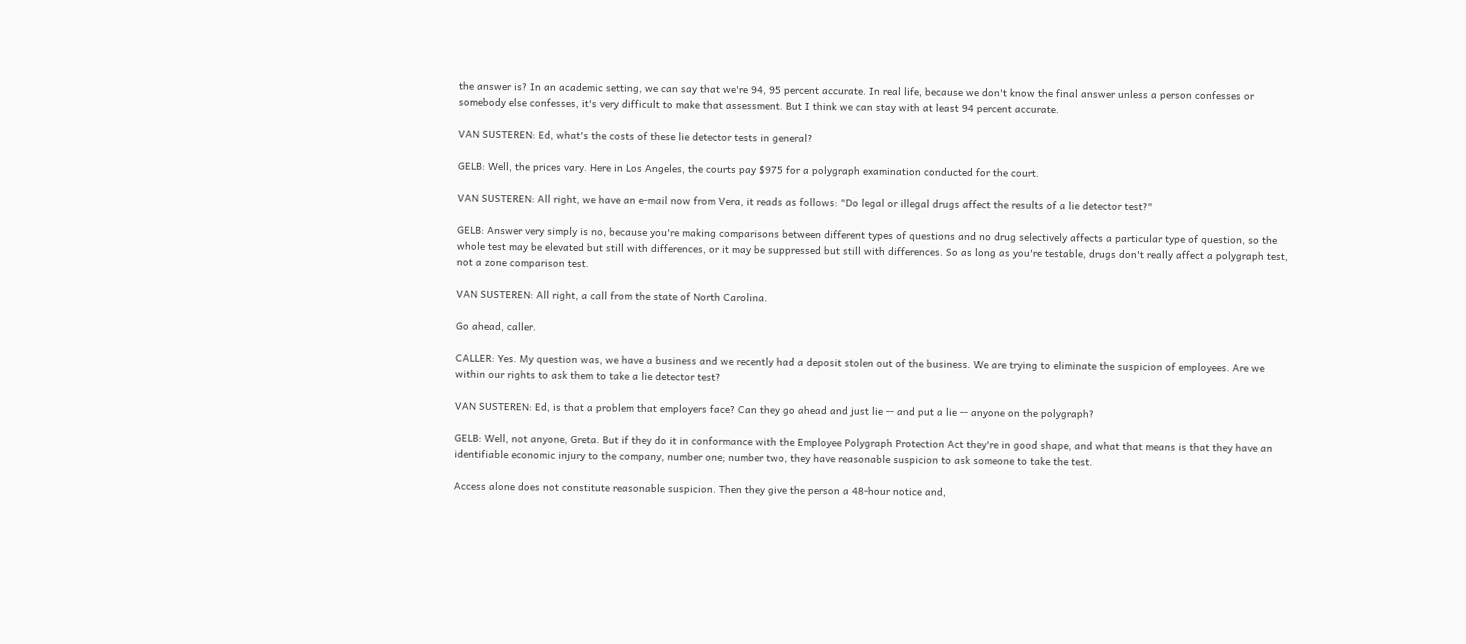the answer is? In an academic setting, we can say that we're 94, 95 percent accurate. In real life, because we don't know the final answer unless a person confesses or somebody else confesses, it's very difficult to make that assessment. But I think we can stay with at least 94 percent accurate.

VAN SUSTEREN: Ed, what's the costs of these lie detector tests in general?

GELB: Well, the prices vary. Here in Los Angeles, the courts pay $975 for a polygraph examination conducted for the court.

VAN SUSTEREN: All right, we have an e-mail now from Vera, it reads as follows: "Do legal or illegal drugs affect the results of a lie detector test?"

GELB: Answer very simply is no, because you're making comparisons between different types of questions and no drug selectively affects a particular type of question, so the whole test may be elevated but still with differences, or it may be suppressed but still with differences. So as long as you're testable, drugs don't really affect a polygraph test, not a zone comparison test.

VAN SUSTEREN: All right, a call from the state of North Carolina.

Go ahead, caller.

CALLER: Yes. My question was, we have a business and we recently had a deposit stolen out of the business. We are trying to eliminate the suspicion of employees. Are we within our rights to ask them to take a lie detector test?

VAN SUSTEREN: Ed, is that a problem that employers face? Can they go ahead and just lie -- and put a lie -- anyone on the polygraph?

GELB: Well, not anyone, Greta. But if they do it in conformance with the Employee Polygraph Protection Act they're in good shape, and what that means is that they have an identifiable economic injury to the company, number one; number two, they have reasonable suspicion to ask someone to take the test.

Access alone does not constitute reasonable suspicion. Then they give the person a 48-hour notice and,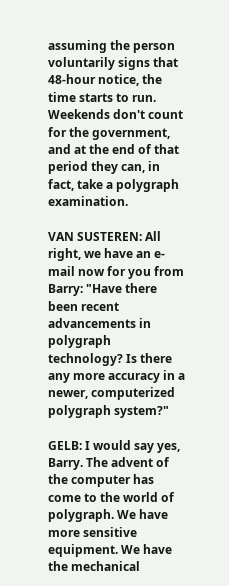assuming the person voluntarily signs that 48-hour notice, the time starts to run. Weekends don't count for the government, and at the end of that period they can, in fact, take a polygraph examination.

VAN SUSTEREN: All right, we have an e-mail now for you from Barry: "Have there been recent advancements in polygraph technology? Is there any more accuracy in a newer, computerized polygraph system?"

GELB: I would say yes, Barry. The advent of the computer has come to the world of polygraph. We have more sensitive equipment. We have the mechanical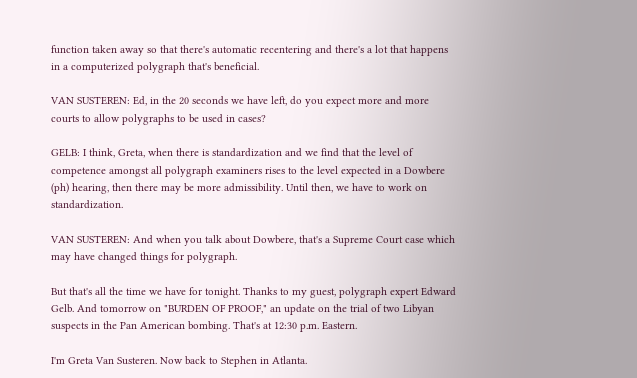function taken away so that there's automatic recentering and there's a lot that happens in a computerized polygraph that's beneficial.

VAN SUSTEREN: Ed, in the 20 seconds we have left, do you expect more and more courts to allow polygraphs to be used in cases?

GELB: I think, Greta, when there is standardization and we find that the level of competence amongst all polygraph examiners rises to the level expected in a Dowbere (ph) hearing, then there may be more admissibility. Until then, we have to work on standardization.

VAN SUSTEREN: And when you talk about Dowbere, that's a Supreme Court case which may have changed things for polygraph.

But that's all the time we have for tonight. Thanks to my guest, polygraph expert Edward Gelb. And tomorrow on "BURDEN OF PROOF," an update on the trial of two Libyan suspects in the Pan American bombing. That's at 12:30 p.m. Eastern.

I'm Greta Van Susteren. Now back to Stephen in Atlanta.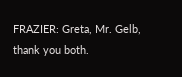FRAZIER: Greta, Mr. Gelb, thank you both.